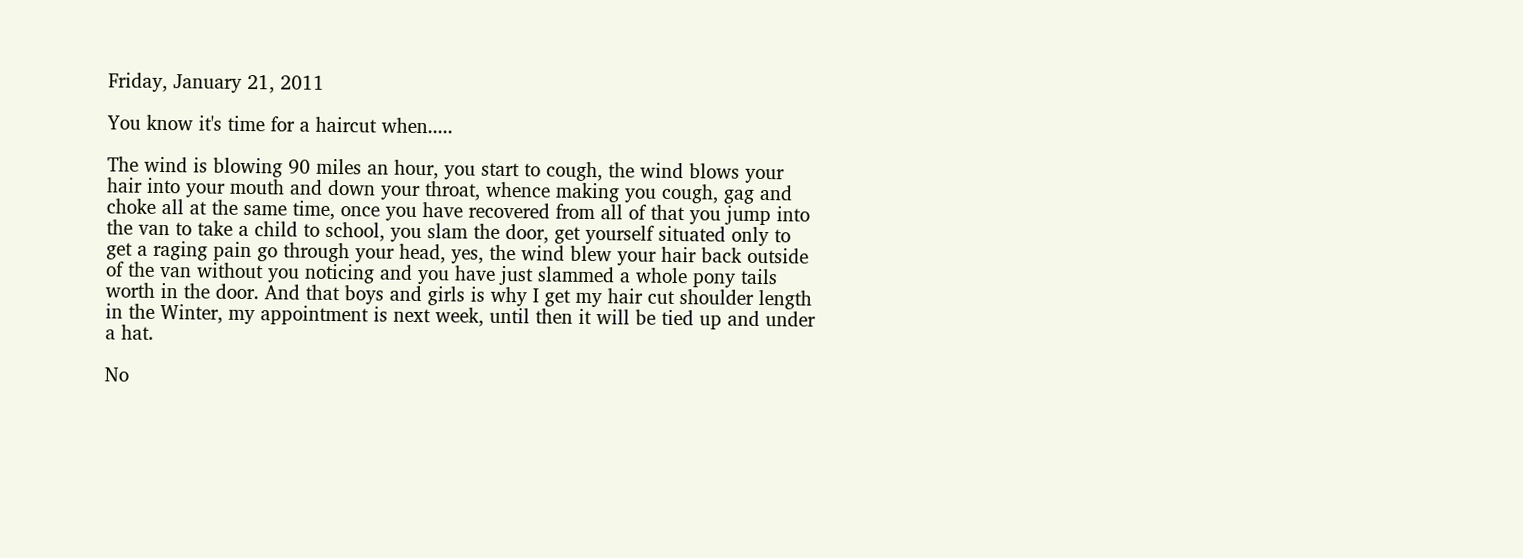Friday, January 21, 2011

You know it's time for a haircut when.....

The wind is blowing 90 miles an hour, you start to cough, the wind blows your hair into your mouth and down your throat, whence making you cough, gag and choke all at the same time, once you have recovered from all of that you jump into the van to take a child to school, you slam the door, get yourself situated only to get a raging pain go through your head, yes, the wind blew your hair back outside of the van without you noticing and you have just slammed a whole pony tails worth in the door. And that boys and girls is why I get my hair cut shoulder length in the Winter, my appointment is next week, until then it will be tied up and under a hat.

No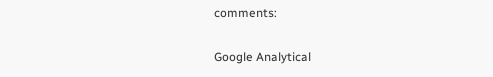comments:

Google Analytical